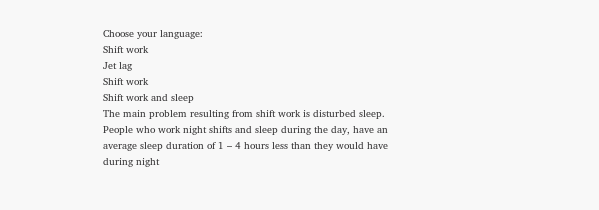Choose your language:
Shift work
Jet lag
Shift work
Shift work and sleep
The main problem resulting from shift work is disturbed sleep. People who work night shifts and sleep during the day, have an average sleep duration of 1 – 4 hours less than they would have during night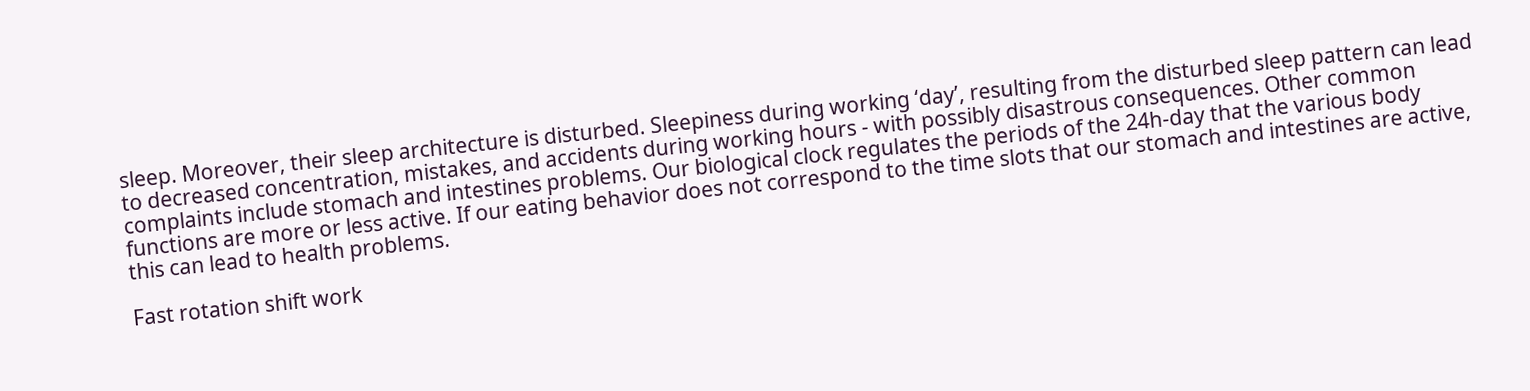sleep. Moreover, their sleep architecture is disturbed. Sleepiness during working ‘day’, resulting from the disturbed sleep pattern can lead to decreased concentration, mistakes, and accidents during working hours - with possibly disastrous consequences. Other common complaints include stomach and intestines problems. Our biological clock regulates the periods of the 24h-day that the various body functions are more or less active. If our eating behavior does not correspond to the time slots that our stomach and intestines are active, this can lead to health problems.

Fast rotation shift work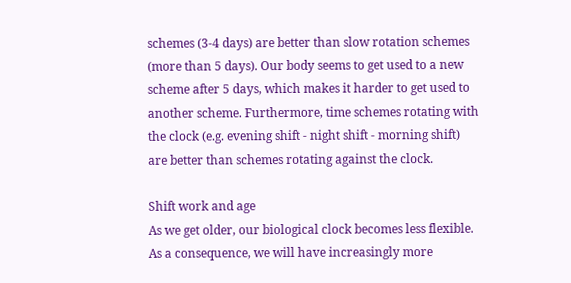schemes (3-4 days) are better than slow rotation schemes (more than 5 days). Our body seems to get used to a new scheme after 5 days, which makes it harder to get used to another scheme. Furthermore, time schemes rotating with the clock (e.g. evening shift - night shift - morning shift) are better than schemes rotating against the clock.

Shift work and age
As we get older, our biological clock becomes less flexible. As a consequence, we will have increasingly more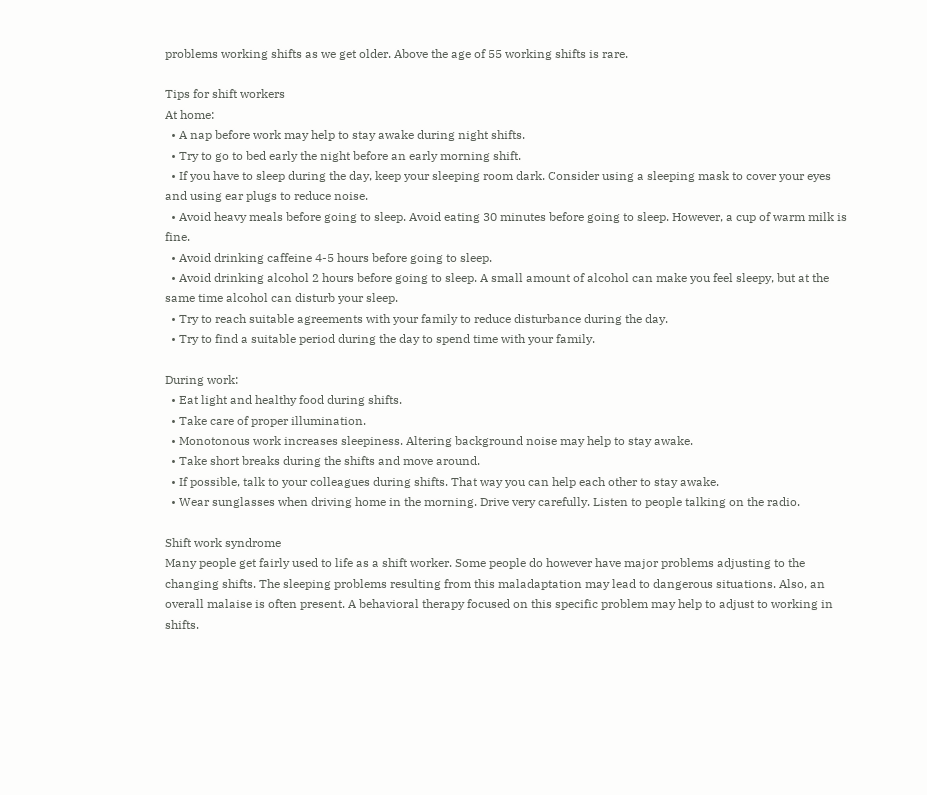problems working shifts as we get older. Above the age of 55 working shifts is rare.

Tips for shift workers
At home:
  • A nap before work may help to stay awake during night shifts.
  • Try to go to bed early the night before an early morning shift.
  • If you have to sleep during the day, keep your sleeping room dark. Consider using a sleeping mask to cover your eyes and using ear plugs to reduce noise.
  • Avoid heavy meals before going to sleep. Avoid eating 30 minutes before going to sleep. However, a cup of warm milk is fine.
  • Avoid drinking caffeine 4-5 hours before going to sleep.
  • Avoid drinking alcohol 2 hours before going to sleep. A small amount of alcohol can make you feel sleepy, but at the same time alcohol can disturb your sleep.
  • Try to reach suitable agreements with your family to reduce disturbance during the day.
  • Try to find a suitable period during the day to spend time with your family.

During work:
  • Eat light and healthy food during shifts.
  • Take care of proper illumination.
  • Monotonous work increases sleepiness. Altering background noise may help to stay awake.
  • Take short breaks during the shifts and move around.
  • If possible, talk to your colleagues during shifts. That way you can help each other to stay awake.
  • Wear sunglasses when driving home in the morning. Drive very carefully. Listen to people talking on the radio.

Shift work syndrome
Many people get fairly used to life as a shift worker. Some people do however have major problems adjusting to the changing shifts. The sleeping problems resulting from this maladaptation may lead to dangerous situations. Also, an overall malaise is often present. A behavioral therapy focused on this specific problem may help to adjust to working in shifts.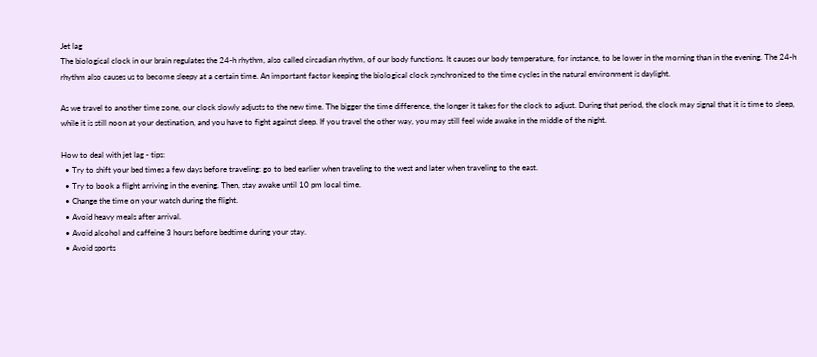Jet lag
The biological clock in our brain regulates the 24-h rhythm, also called circadian rhythm, of our body functions. It causes our body temperature, for instance, to be lower in the morning than in the evening. The 24-h rhythm also causes us to become sleepy at a certain time. An important factor keeping the biological clock synchronized to the time cycles in the natural environment is daylight.

As we travel to another time zone, our clock slowly adjusts to the new time. The bigger the time difference, the longer it takes for the clock to adjust. During that period, the clock may signal that it is time to sleep, while it is still noon at your destination, and you have to fight against sleep. If you travel the other way, you may still feel wide awake in the middle of the night.

How to deal with jet lag - tips:
  • Try to shift your bed times a few days before traveling: go to bed earlier when traveling to the west and later when traveling to the east.
  • Try to book a flight arriving in the evening. Then, stay awake until 10 pm local time.
  • Change the time on your watch during the flight.
  • Avoid heavy meals after arrival.
  • Avoid alcohol and caffeine 3 hours before bedtime during your stay.
  • Avoid sports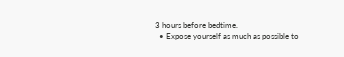3 hours before bedtime.
  • Expose yourself as much as possible to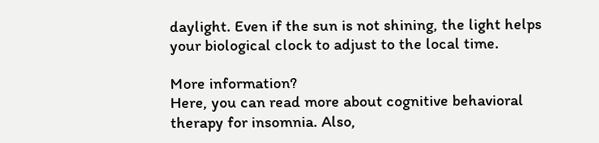daylight. Even if the sun is not shining, the light helps your biological clock to adjust to the local time.

More information?
Here, you can read more about cognitive behavioral therapy for insomnia. Also,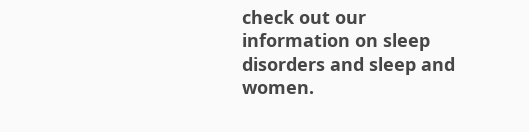check out our information on sleep disorders and sleep and women.